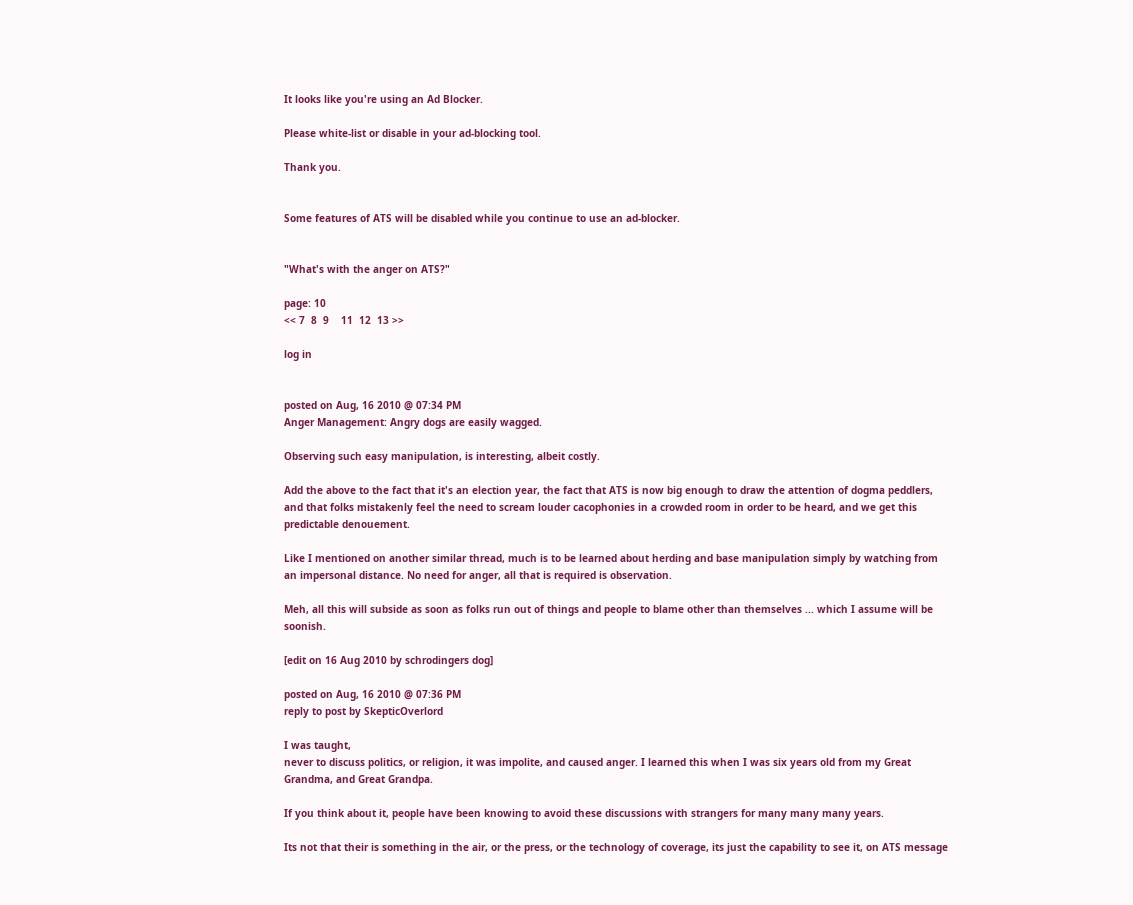It looks like you're using an Ad Blocker.

Please white-list or disable in your ad-blocking tool.

Thank you.


Some features of ATS will be disabled while you continue to use an ad-blocker.


"What's with the anger on ATS?"

page: 10
<< 7  8  9    11  12  13 >>

log in


posted on Aug, 16 2010 @ 07:34 PM
Anger Management: Angry dogs are easily wagged.

Observing such easy manipulation, is interesting, albeit costly.

Add the above to the fact that it's an election year, the fact that ATS is now big enough to draw the attention of dogma peddlers, and that folks mistakenly feel the need to scream louder cacophonies in a crowded room in order to be heard, and we get this predictable denouement.

Like I mentioned on another similar thread, much is to be learned about herding and base manipulation simply by watching from an impersonal distance. No need for anger, all that is required is observation.

Meh, all this will subside as soon as folks run out of things and people to blame other than themselves ... which I assume will be soonish.

[edit on 16 Aug 2010 by schrodingers dog]

posted on Aug, 16 2010 @ 07:36 PM
reply to post by SkepticOverlord

I was taught,
never to discuss politics, or religion, it was impolite, and caused anger. I learned this when I was six years old from my Great Grandma, and Great Grandpa.

If you think about it, people have been knowing to avoid these discussions with strangers for many many many years.

Its not that their is something in the air, or the press, or the technology of coverage, its just the capability to see it, on ATS message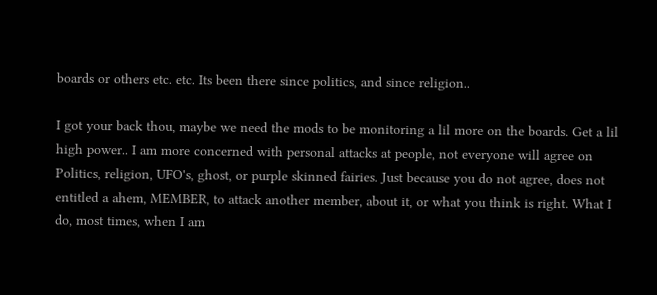boards or others etc. etc. Its been there since politics, and since religion..

I got your back thou, maybe we need the mods to be monitoring a lil more on the boards. Get a lil high power.. I am more concerned with personal attacks at people, not everyone will agree on Politics, religion, UFO's, ghost, or purple skinned fairies. Just because you do not agree, does not entitled a ahem, MEMBER, to attack another member, about it, or what you think is right. What I do, most times, when I am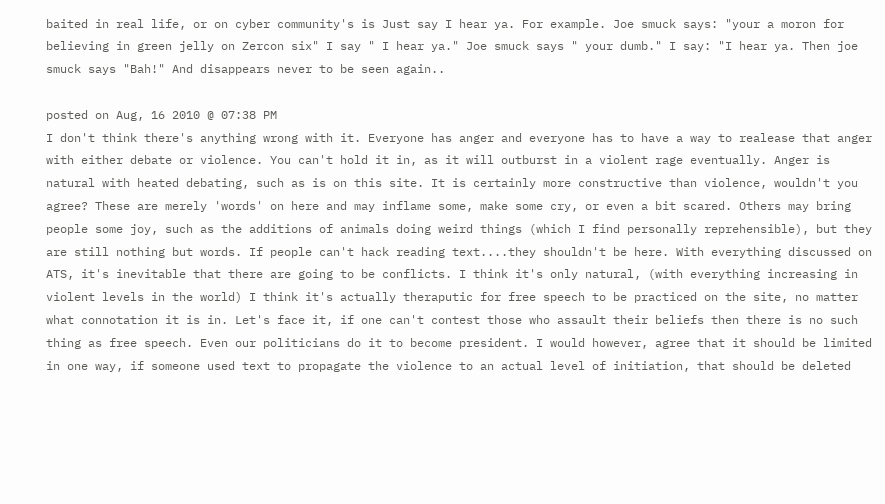baited in real life, or on cyber community's is Just say I hear ya. For example. Joe smuck says: "your a moron for believing in green jelly on Zercon six" I say " I hear ya." Joe smuck says " your dumb." I say: "I hear ya. Then joe smuck says "Bah!" And disappears never to be seen again..

posted on Aug, 16 2010 @ 07:38 PM
I don't think there's anything wrong with it. Everyone has anger and everyone has to have a way to realease that anger with either debate or violence. You can't hold it in, as it will outburst in a violent rage eventually. Anger is natural with heated debating, such as is on this site. It is certainly more constructive than violence, wouldn't you agree? These are merely 'words' on here and may inflame some, make some cry, or even a bit scared. Others may bring people some joy, such as the additions of animals doing weird things (which I find personally reprehensible), but they are still nothing but words. If people can't hack reading text....they shouldn't be here. With everything discussed on ATS, it's inevitable that there are going to be conflicts. I think it's only natural, (with everything increasing in violent levels in the world) I think it's actually theraputic for free speech to be practiced on the site, no matter what connotation it is in. Let's face it, if one can't contest those who assault their beliefs then there is no such thing as free speech. Even our politicians do it to become president. I would however, agree that it should be limited in one way, if someone used text to propagate the violence to an actual level of initiation, that should be deleted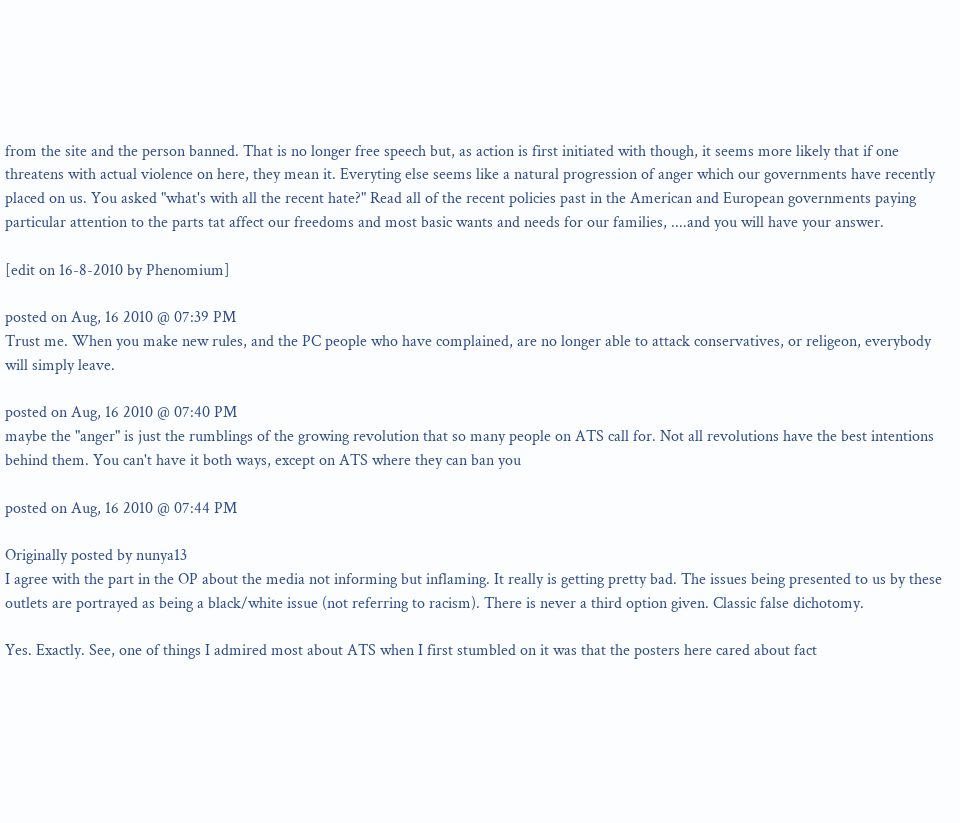from the site and the person banned. That is no longer free speech but, as action is first initiated with though, it seems more likely that if one threatens with actual violence on here, they mean it. Everyting else seems like a natural progression of anger which our governments have recently placed on us. You asked "what's with all the recent hate?" Read all of the recent policies past in the American and European governments paying particular attention to the parts tat affect our freedoms and most basic wants and needs for our families, ....and you will have your answer.

[edit on 16-8-2010 by Phenomium]

posted on Aug, 16 2010 @ 07:39 PM
Trust me. When you make new rules, and the PC people who have complained, are no longer able to attack conservatives, or religeon, everybody will simply leave.

posted on Aug, 16 2010 @ 07:40 PM
maybe the "anger" is just the rumblings of the growing revolution that so many people on ATS call for. Not all revolutions have the best intentions behind them. You can't have it both ways, except on ATS where they can ban you

posted on Aug, 16 2010 @ 07:44 PM

Originally posted by nunya13
I agree with the part in the OP about the media not informing but inflaming. It really is getting pretty bad. The issues being presented to us by these outlets are portrayed as being a black/white issue (not referring to racism). There is never a third option given. Classic false dichotomy.

Yes. Exactly. See, one of things I admired most about ATS when I first stumbled on it was that the posters here cared about fact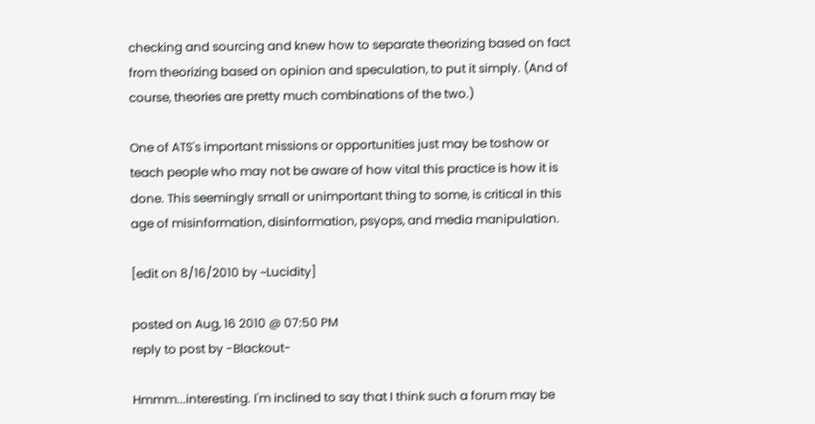checking and sourcing and knew how to separate theorizing based on fact from theorizing based on opinion and speculation, to put it simply. (And of course, theories are pretty much combinations of the two.)

One of ATS's important missions or opportunities just may be toshow or teach people who may not be aware of how vital this practice is how it is done. This seemingly small or unimportant thing to some, is critical in this age of misinformation, disinformation, psyops, and media manipulation.

[edit on 8/16/2010 by ~Lucidity]

posted on Aug, 16 2010 @ 07:50 PM
reply to post by -Blackout-

Hmmm...interesting. I'm inclined to say that I think such a forum may be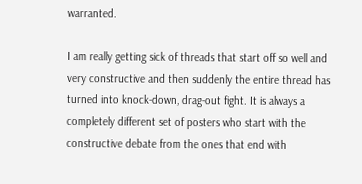warranted.

I am really getting sick of threads that start off so well and very constructive and then suddenly the entire thread has turned into knock-down, drag-out fight. It is always a completely different set of posters who start with the constructive debate from the ones that end with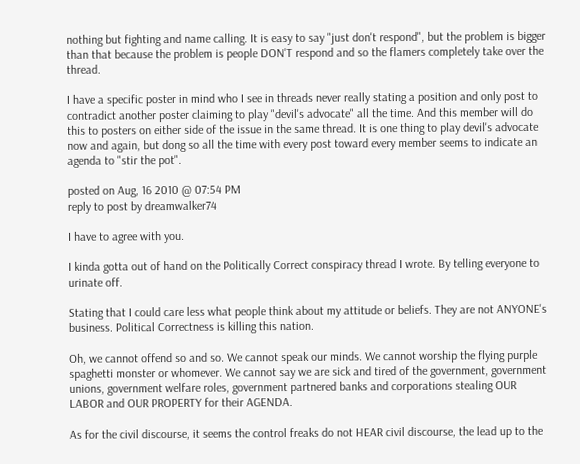nothing but fighting and name calling. It is easy to say "just don't respond", but the problem is bigger than that because the problem is people DON'T respond and so the flamers completely take over the thread.

I have a specific poster in mind who I see in threads never really stating a position and only post to contradict another poster claiming to play "devil's advocate" all the time. And this member will do this to posters on either side of the issue in the same thread. It is one thing to play devil's advocate now and again, but dong so all the time with every post toward every member seems to indicate an agenda to "stir the pot".

posted on Aug, 16 2010 @ 07:54 PM
reply to post by dreamwalker74

I have to agree with you.

I kinda gotta out of hand on the Politically Correct conspiracy thread I wrote. By telling everyone to urinate off.

Stating that I could care less what people think about my attitude or beliefs. They are not ANYONE's business. Political Correctness is killing this nation.

Oh, we cannot offend so and so. We cannot speak our minds. We cannot worship the flying purple spaghetti monster or whomever. We cannot say we are sick and tired of the government, government unions, government welfare roles, government partnered banks and corporations stealing OUR LABOR and OUR PROPERTY for their AGENDA.

As for the civil discourse, it seems the control freaks do not HEAR civil discourse, the lead up to the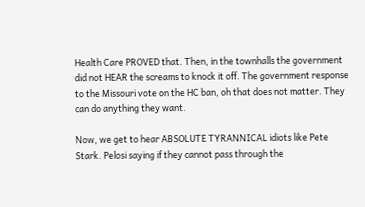Health Care PROVED that. Then, in the townhalls the government did not HEAR the screams to knock it off. The government response to the Missouri vote on the HC ban, oh that does not matter. They can do anything they want.

Now, we get to hear ABSOLUTE TYRANNICAL idiots like Pete Stark. Pelosi saying if they cannot pass through the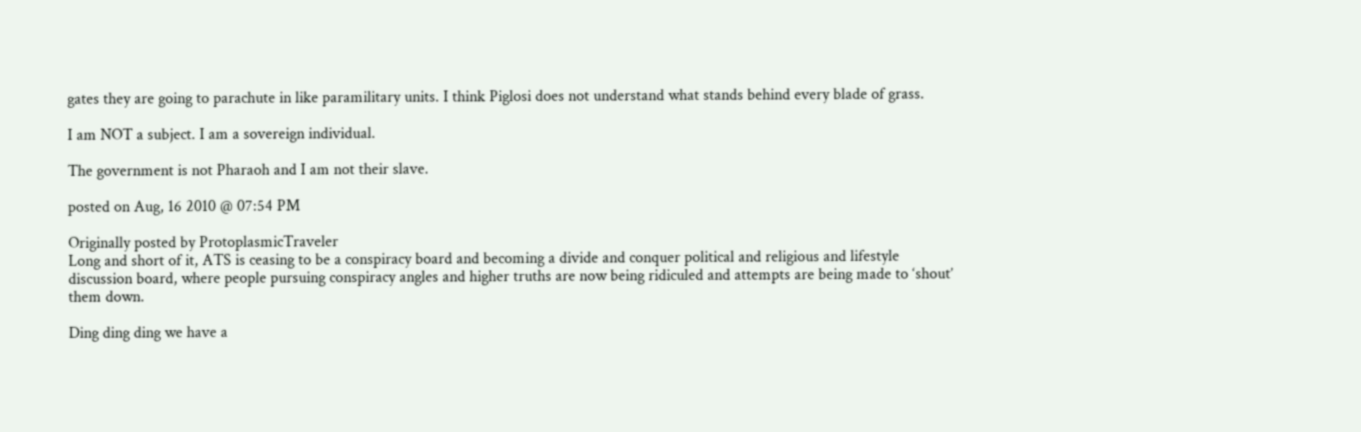gates they are going to parachute in like paramilitary units. I think Piglosi does not understand what stands behind every blade of grass.

I am NOT a subject. I am a sovereign individual.

The government is not Pharaoh and I am not their slave.

posted on Aug, 16 2010 @ 07:54 PM

Originally posted by ProtoplasmicTraveler
Long and short of it, ATS is ceasing to be a conspiracy board and becoming a divide and conquer political and religious and lifestyle discussion board, where people pursuing conspiracy angles and higher truths are now being ridiculed and attempts are being made to ‘shout’ them down.

Ding ding ding we have a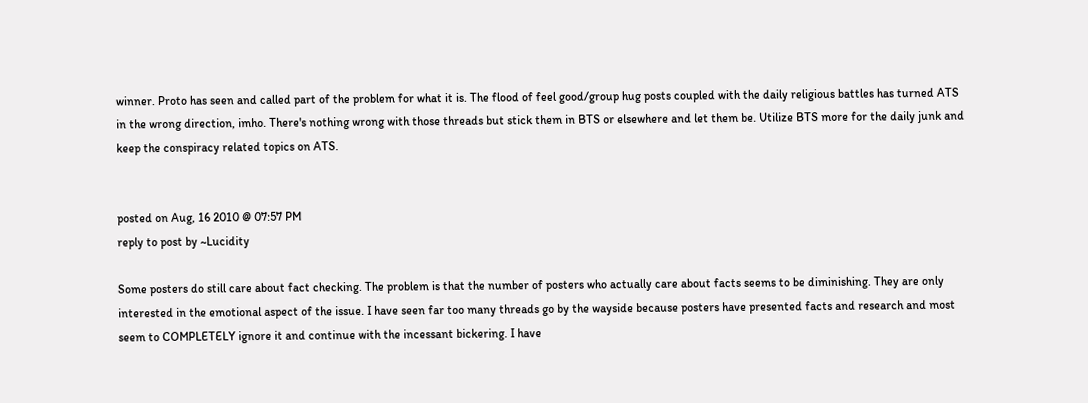winner. Proto has seen and called part of the problem for what it is. The flood of feel good/group hug posts coupled with the daily religious battles has turned ATS in the wrong direction, imho. There's nothing wrong with those threads but stick them in BTS or elsewhere and let them be. Utilize BTS more for the daily junk and keep the conspiracy related topics on ATS.


posted on Aug, 16 2010 @ 07:57 PM
reply to post by ~Lucidity

Some posters do still care about fact checking. The problem is that the number of posters who actually care about facts seems to be diminishing. They are only interested in the emotional aspect of the issue. I have seen far too many threads go by the wayside because posters have presented facts and research and most seem to COMPLETELY ignore it and continue with the incessant bickering. I have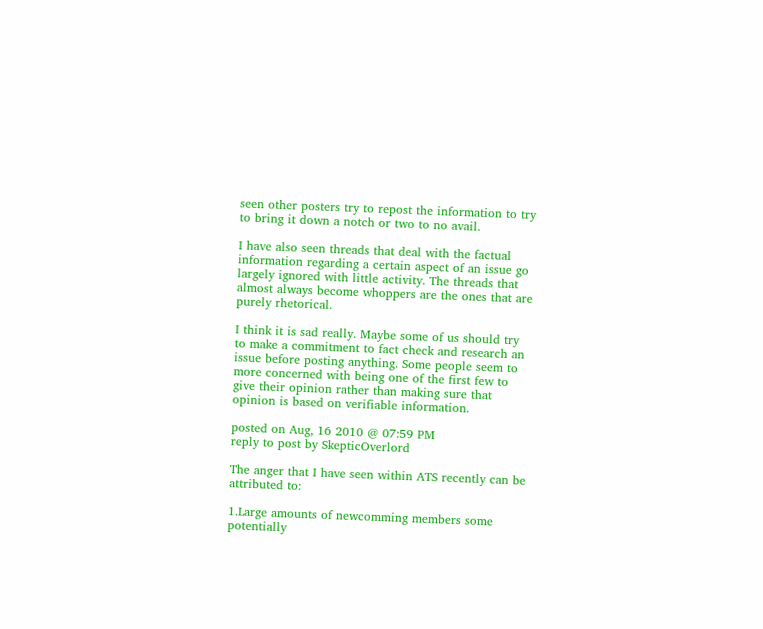seen other posters try to repost the information to try to bring it down a notch or two to no avail.

I have also seen threads that deal with the factual information regarding a certain aspect of an issue go largely ignored with little activity. The threads that almost always become whoppers are the ones that are purely rhetorical.

I think it is sad really. Maybe some of us should try to make a commitment to fact check and research an issue before posting anything. Some people seem to more concerned with being one of the first few to give their opinion rather than making sure that opinion is based on verifiable information.

posted on Aug, 16 2010 @ 07:59 PM
reply to post by SkepticOverlord

The anger that I have seen within ATS recently can be attributed to:

1.Large amounts of newcomming members some potentially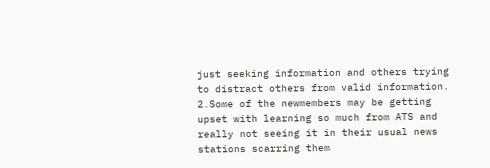just seeking information and others trying to distract others from valid information.
2.Some of the newmembers may be getting upset with learning so much from ATS and really not seeing it in their usual news stations scarring them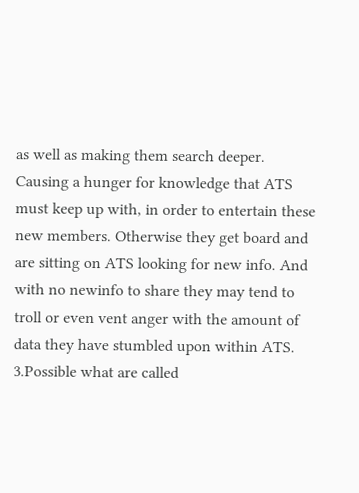as well as making them search deeper. Causing a hunger for knowledge that ATS must keep up with, in order to entertain these new members. Otherwise they get board and are sitting on ATS looking for new info. And with no newinfo to share they may tend to troll or even vent anger with the amount of data they have stumbled upon within ATS.
3.Possible what are called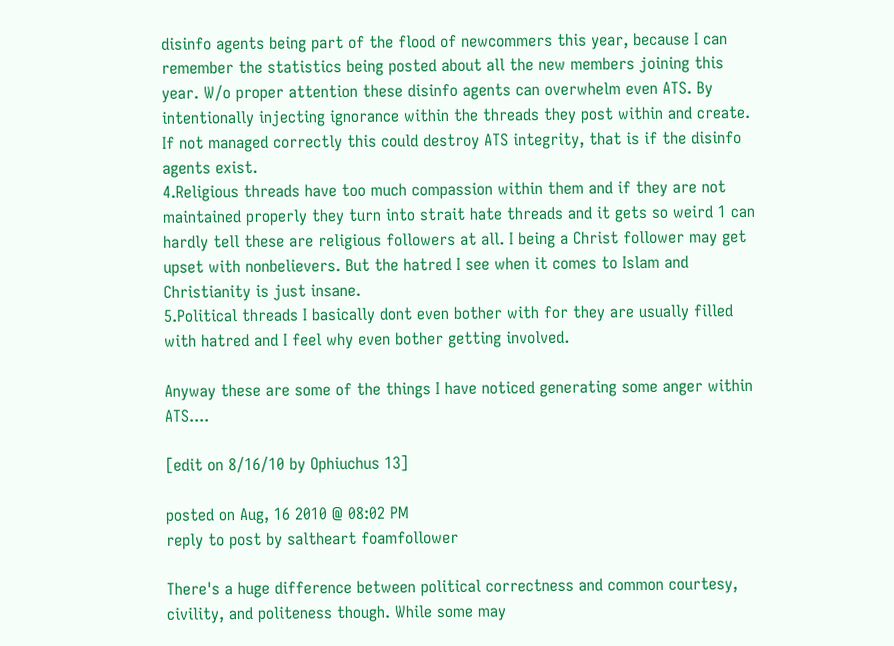disinfo agents being part of the flood of newcommers this year, because I can remember the statistics being posted about all the new members joining this year. W/o proper attention these disinfo agents can overwhelm even ATS. By intentionally injecting ignorance within the threads they post within and create. If not managed correctly this could destroy ATS integrity, that is if the disinfo agents exist.
4.Religious threads have too much compassion within them and if they are not maintained properly they turn into strait hate threads and it gets so weird 1 can hardly tell these are religious followers at all. I being a Christ follower may get upset with nonbelievers. But the hatred I see when it comes to Islam and Christianity is just insane.
5.Political threads I basically dont even bother with for they are usually filled with hatred and I feel why even bother getting involved.

Anyway these are some of the things I have noticed generating some anger within ATS....

[edit on 8/16/10 by Ophiuchus 13]

posted on Aug, 16 2010 @ 08:02 PM
reply to post by saltheart foamfollower

There's a huge difference between political correctness and common courtesy, civility, and politeness though. While some may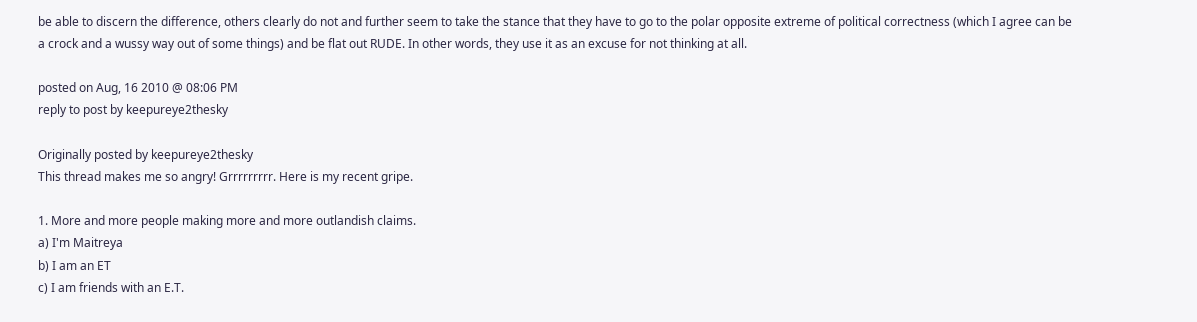be able to discern the difference, others clearly do not and further seem to take the stance that they have to go to the polar opposite extreme of political correctness (which I agree can be a crock and a wussy way out of some things) and be flat out RUDE. In other words, they use it as an excuse for not thinking at all.

posted on Aug, 16 2010 @ 08:06 PM
reply to post by keepureye2thesky

Originally posted by keepureye2thesky
This thread makes me so angry! Grrrrrrrrr. Here is my recent gripe.

1. More and more people making more and more outlandish claims.
a) I'm Maitreya
b) I am an ET
c) I am friends with an E.T.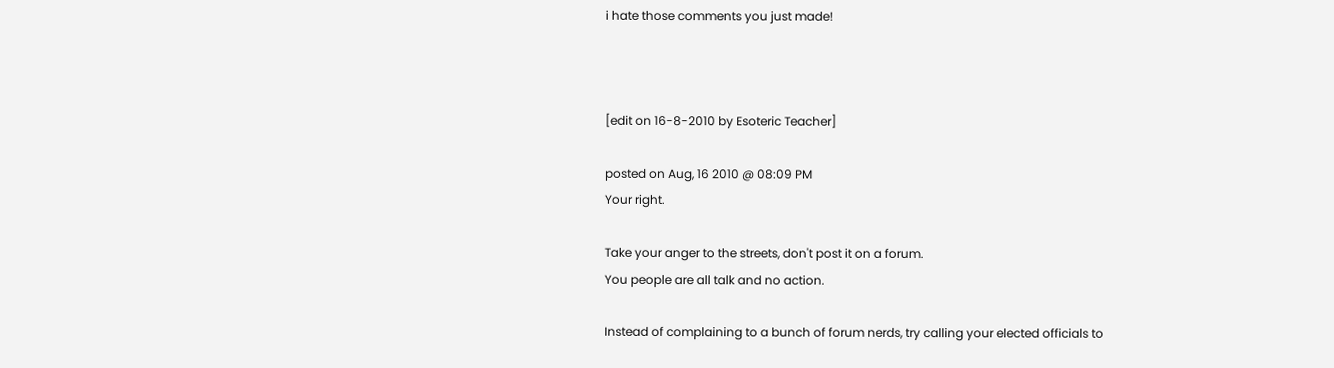i hate those comments you just made!



[edit on 16-8-2010 by Esoteric Teacher]

posted on Aug, 16 2010 @ 08:09 PM
Your right.

Take your anger to the streets, don't post it on a forum.
You people are all talk and no action.

Instead of complaining to a bunch of forum nerds, try calling your elected officials to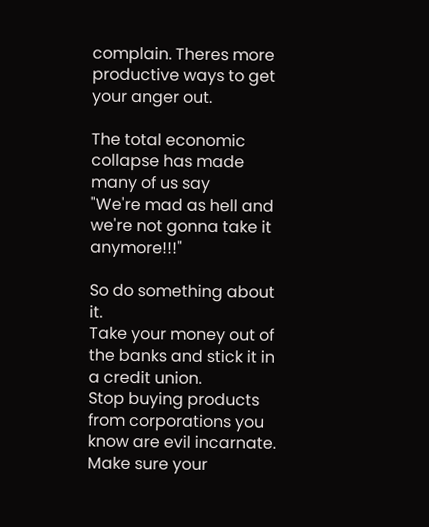complain. Theres more productive ways to get your anger out.

The total economic collapse has made many of us say
"We're mad as hell and we're not gonna take it anymore!!!"

So do something about it.
Take your money out of the banks and stick it in a credit union.
Stop buying products from corporations you know are evil incarnate.
Make sure your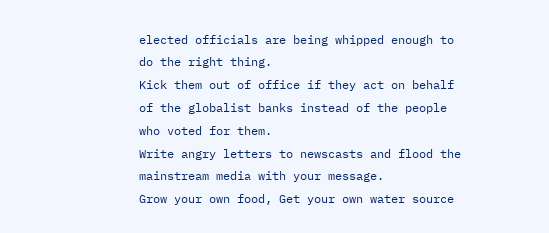elected officials are being whipped enough to do the right thing.
Kick them out of office if they act on behalf of the globalist banks instead of the people who voted for them.
Write angry letters to newscasts and flood the mainstream media with your message.
Grow your own food, Get your own water source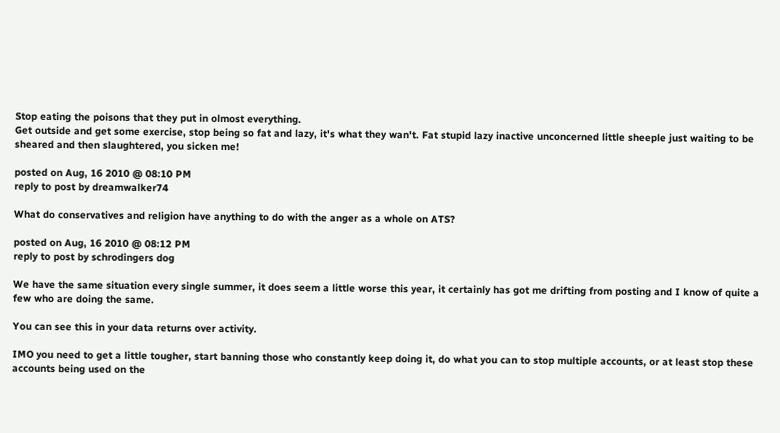Stop eating the poisons that they put in olmost everything.
Get outside and get some exercise, stop being so fat and lazy, it's what they wan't. Fat stupid lazy inactive unconcerned little sheeple just waiting to be sheared and then slaughtered, you sicken me!

posted on Aug, 16 2010 @ 08:10 PM
reply to post by dreamwalker74

What do conservatives and religion have anything to do with the anger as a whole on ATS?

posted on Aug, 16 2010 @ 08:12 PM
reply to post by schrodingers dog

We have the same situation every single summer, it does seem a little worse this year, it certainly has got me drifting from posting and I know of quite a few who are doing the same.

You can see this in your data returns over activity.

IMO you need to get a little tougher, start banning those who constantly keep doing it, do what you can to stop multiple accounts, or at least stop these accounts being used on the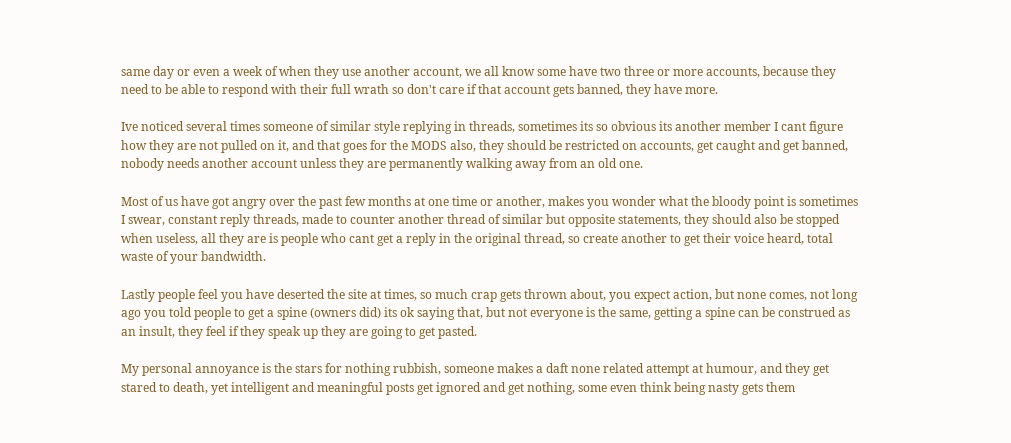same day or even a week of when they use another account, we all know some have two three or more accounts, because they need to be able to respond with their full wrath so don't care if that account gets banned, they have more.

Ive noticed several times someone of similar style replying in threads, sometimes its so obvious its another member I cant figure how they are not pulled on it, and that goes for the MODS also, they should be restricted on accounts, get caught and get banned, nobody needs another account unless they are permanently walking away from an old one.

Most of us have got angry over the past few months at one time or another, makes you wonder what the bloody point is sometimes I swear, constant reply threads, made to counter another thread of similar but opposite statements, they should also be stopped when useless, all they are is people who cant get a reply in the original thread, so create another to get their voice heard, total waste of your bandwidth.

Lastly people feel you have deserted the site at times, so much crap gets thrown about, you expect action, but none comes, not long ago you told people to get a spine (owners did) its ok saying that, but not everyone is the same, getting a spine can be construed as an insult, they feel if they speak up they are going to get pasted.

My personal annoyance is the stars for nothing rubbish, someone makes a daft none related attempt at humour, and they get stared to death, yet intelligent and meaningful posts get ignored and get nothing, some even think being nasty gets them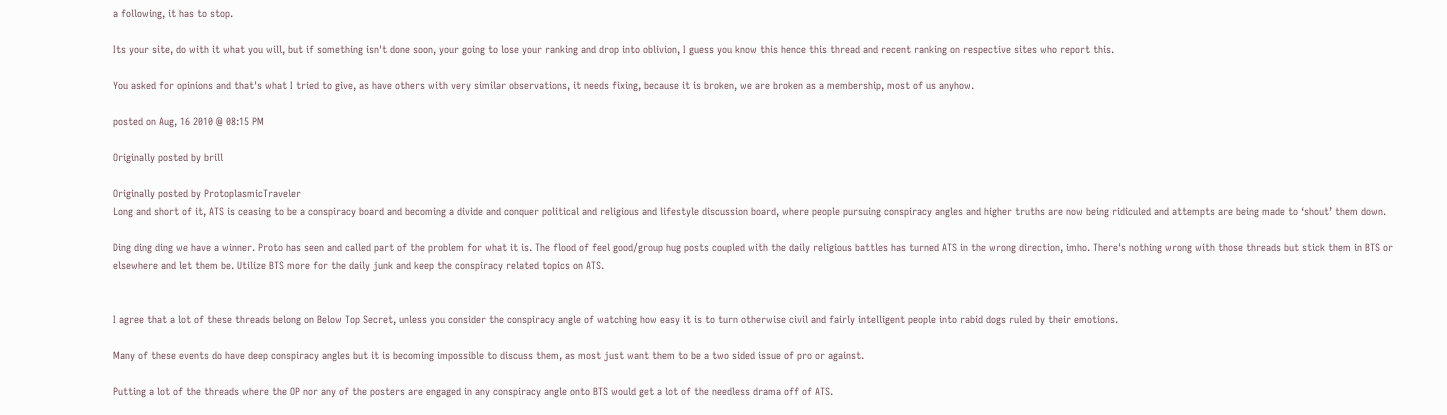a following, it has to stop.

Its your site, do with it what you will, but if something isn't done soon, your going to lose your ranking and drop into oblivion, I guess you know this hence this thread and recent ranking on respective sites who report this.

You asked for opinions and that's what I tried to give, as have others with very similar observations, it needs fixing, because it is broken, we are broken as a membership, most of us anyhow.

posted on Aug, 16 2010 @ 08:15 PM

Originally posted by brill

Originally posted by ProtoplasmicTraveler
Long and short of it, ATS is ceasing to be a conspiracy board and becoming a divide and conquer political and religious and lifestyle discussion board, where people pursuing conspiracy angles and higher truths are now being ridiculed and attempts are being made to ‘shout’ them down.

Ding ding ding we have a winner. Proto has seen and called part of the problem for what it is. The flood of feel good/group hug posts coupled with the daily religious battles has turned ATS in the wrong direction, imho. There's nothing wrong with those threads but stick them in BTS or elsewhere and let them be. Utilize BTS more for the daily junk and keep the conspiracy related topics on ATS.


I agree that a lot of these threads belong on Below Top Secret, unless you consider the conspiracy angle of watching how easy it is to turn otherwise civil and fairly intelligent people into rabid dogs ruled by their emotions.

Many of these events do have deep conspiracy angles but it is becoming impossible to discuss them, as most just want them to be a two sided issue of pro or against.

Putting a lot of the threads where the OP nor any of the posters are engaged in any conspiracy angle onto BTS would get a lot of the needless drama off of ATS.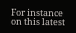For instance on this latest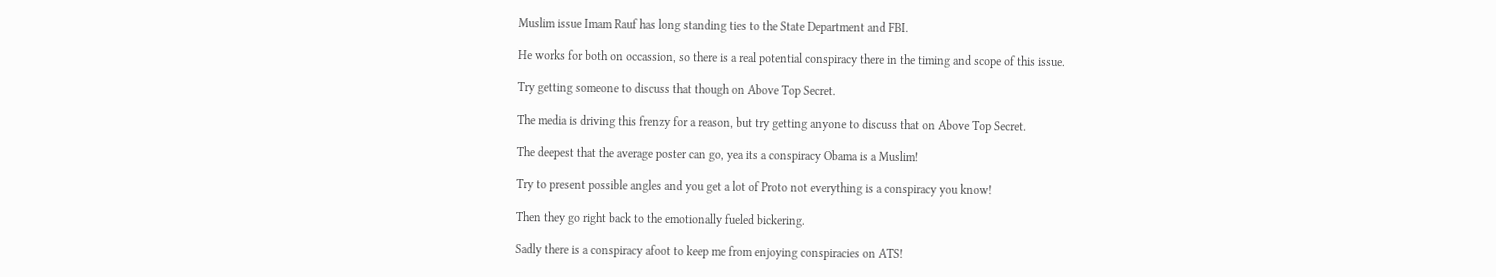Muslim issue Imam Rauf has long standing ties to the State Department and FBI.

He works for both on occassion, so there is a real potential conspiracy there in the timing and scope of this issue.

Try getting someone to discuss that though on Above Top Secret.

The media is driving this frenzy for a reason, but try getting anyone to discuss that on Above Top Secret.

The deepest that the average poster can go, yea its a conspiracy Obama is a Muslim!

Try to present possible angles and you get a lot of Proto not everything is a conspiracy you know!

Then they go right back to the emotionally fueled bickering.

Sadly there is a conspiracy afoot to keep me from enjoying conspiracies on ATS!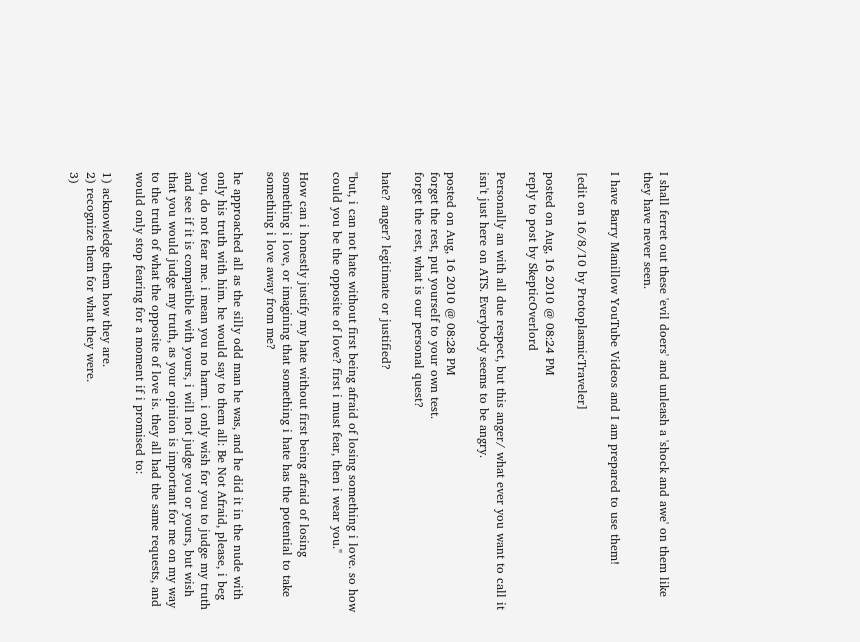I shall ferret out these 'evil doers' and unleash a 'shock and awe' on them like they have never seen.

I have Barry Manillow YouTube Videos and I am prepared to use them!

[edit on 16/8/10 by ProtoplasmicTraveler]

posted on Aug, 16 2010 @ 08:24 PM
reply to post by SkepticOverlord

Personally an with all due respect, but this anger/ what ever you want to call it isn't just here on ATS. Everybody seems to be angry.

posted on Aug, 16 2010 @ 08:28 PM
forget the rest, put yourself to your own test.
forget the rest, what is our personal quest?

hate? anger? legitimate or justified?

"but, i can not hate without first being afraid of losing something i love. so how could you be the opposite of love? first i must fear, then i wear you."

How can i honestly justify my hate without first being afraid of losing something i love, or imagining that something i hate has the potential to take something i love away from me?

he approached all as the silly odd man he was, and he did it in the nude with only his truth with him. he would say to them all: Be Not Afraid, please, i beg you, do not fear me. i mean you no harm. i only wish for you to judge my truth and see if it is compatible with yours, i will not judge you or yours, but wish that you would judge my truth, as your opinion is important for me on my way to the truth of what the opposite of love is. they all had the same requests, and would only stop fearing for a moment if i promised to:

1) acknowledge them how they are.
2) recognize them for what they were.
3)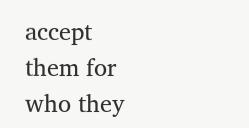accept them for who they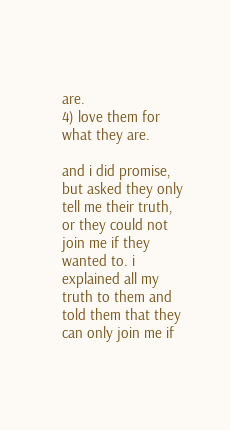are.
4) love them for what they are.

and i did promise, but asked they only tell me their truth, or they could not join me if they wanted to. i explained all my truth to them and told them that they can only join me if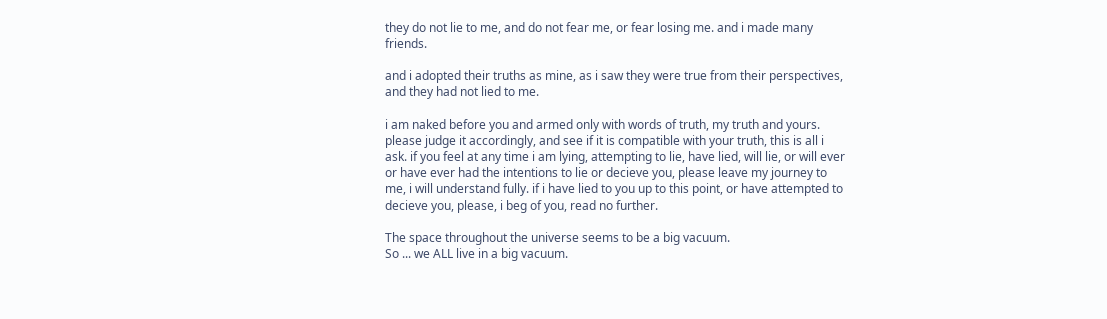they do not lie to me, and do not fear me, or fear losing me. and i made many friends.

and i adopted their truths as mine, as i saw they were true from their perspectives, and they had not lied to me.

i am naked before you and armed only with words of truth, my truth and yours. please judge it accordingly, and see if it is compatible with your truth, this is all i ask. if you feel at any time i am lying, attempting to lie, have lied, will lie, or will ever or have ever had the intentions to lie or decieve you, please leave my journey to me, i will understand fully. if i have lied to you up to this point, or have attempted to decieve you, please, i beg of you, read no further.

The space throughout the universe seems to be a big vacuum.
So ... we ALL live in a big vacuum.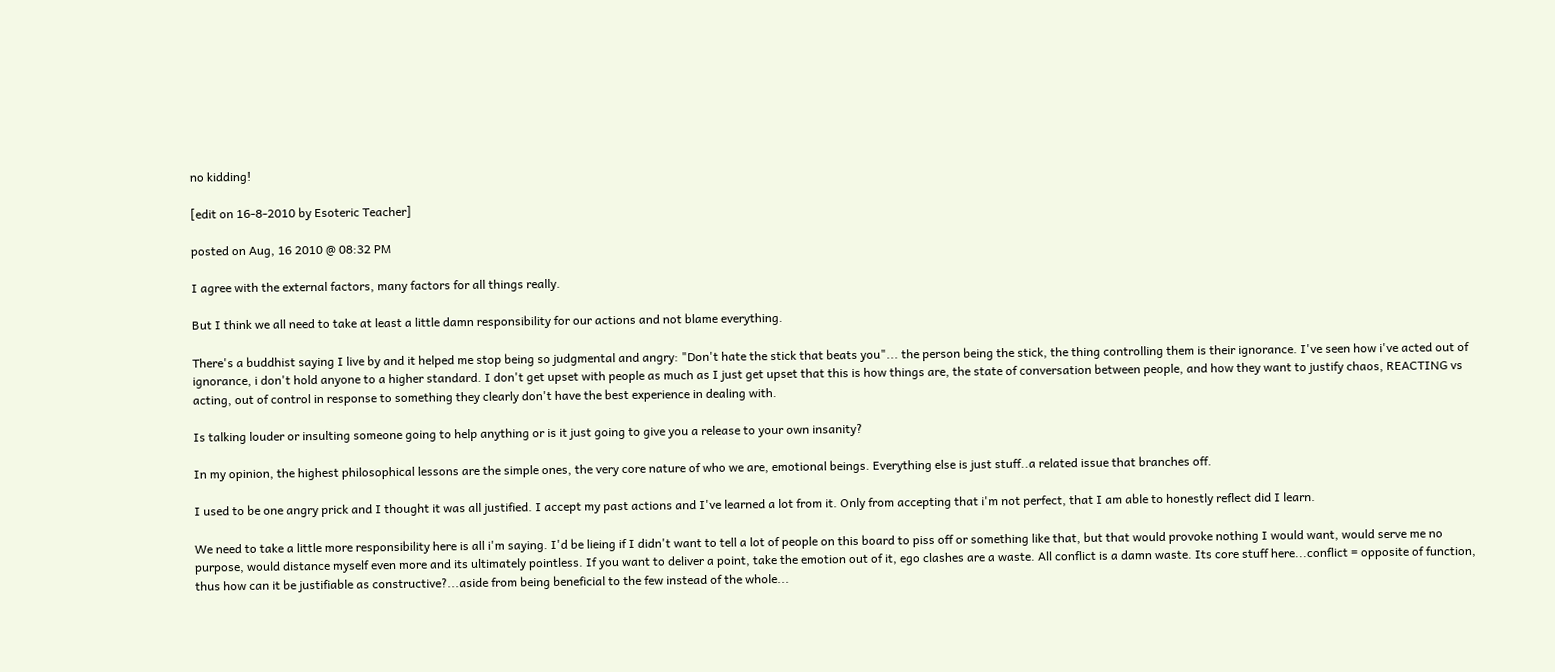no kidding!

[edit on 16-8-2010 by Esoteric Teacher]

posted on Aug, 16 2010 @ 08:32 PM

I agree with the external factors, many factors for all things really.

But I think we all need to take at least a little damn responsibility for our actions and not blame everything.

There's a buddhist saying I live by and it helped me stop being so judgmental and angry: "Don't hate the stick that beats you"... the person being the stick, the thing controlling them is their ignorance. I've seen how i've acted out of ignorance, i don't hold anyone to a higher standard. I don't get upset with people as much as I just get upset that this is how things are, the state of conversation between people, and how they want to justify chaos, REACTING vs acting, out of control in response to something they clearly don't have the best experience in dealing with.

Is talking louder or insulting someone going to help anything or is it just going to give you a release to your own insanity?

In my opinion, the highest philosophical lessons are the simple ones, the very core nature of who we are, emotional beings. Everything else is just stuff..a related issue that branches off.

I used to be one angry prick and I thought it was all justified. I accept my past actions and I've learned a lot from it. Only from accepting that i'm not perfect, that I am able to honestly reflect did I learn.

We need to take a little more responsibility here is all i'm saying. I'd be lieing if I didn't want to tell a lot of people on this board to piss off or something like that, but that would provoke nothing I would want, would serve me no purpose, would distance myself even more and its ultimately pointless. If you want to deliver a point, take the emotion out of it, ego clashes are a waste. All conflict is a damn waste. Its core stuff here...conflict = opposite of function, thus how can it be justifiable as constructive?...aside from being beneficial to the few instead of the whole...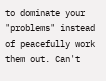to dominate your "problems" instead of peacefully work them out. Can't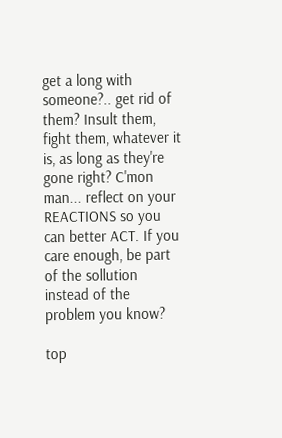get a long with someone?.. get rid of them? Insult them, fight them, whatever it is, as long as they're gone right? C'mon man... reflect on your REACTIONS so you can better ACT. If you care enough, be part of the sollution instead of the problem you know?

top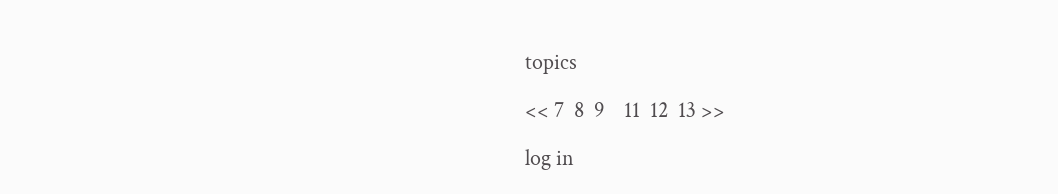topics

<< 7  8  9    11  12  13 >>

log in